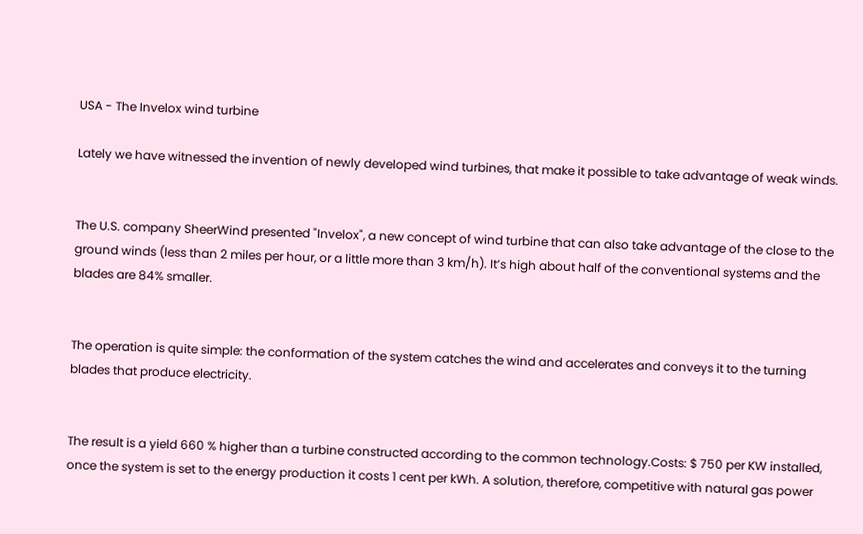USA - The Invelox wind turbine

Lately we have witnessed the invention of newly developed wind turbines, that make it possible to take advantage of weak winds.


The U.S. company SheerWind presented "Invelox", a new concept of wind turbine that can also take advantage of the close to the ground winds (less than 2 miles per hour, or a little more than 3 km/h). It’s high about half of the conventional systems and the blades are 84% smaller.


The operation is quite simple: the conformation of the system catches the wind and accelerates and conveys it to the turning blades that produce electricity.


The result is a yield 660 % higher than a turbine constructed according to the common technology.Costs: $ 750 per KW installed, once the system is set to the energy production it costs 1 cent per kWh. A solution, therefore, competitive with natural gas power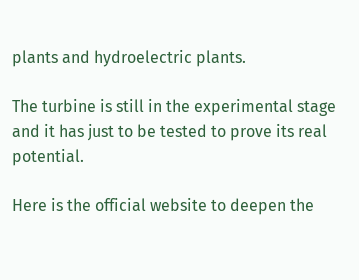plants and hydroelectric plants.

The turbine is still in the experimental stage and it has just to be tested to prove its real potential.

Here is the official website to deepen the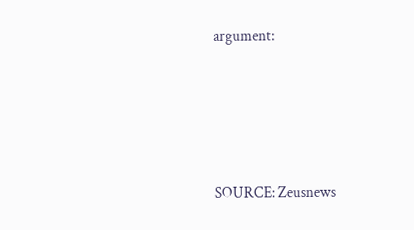argument:




SOURCE: Zeusnews